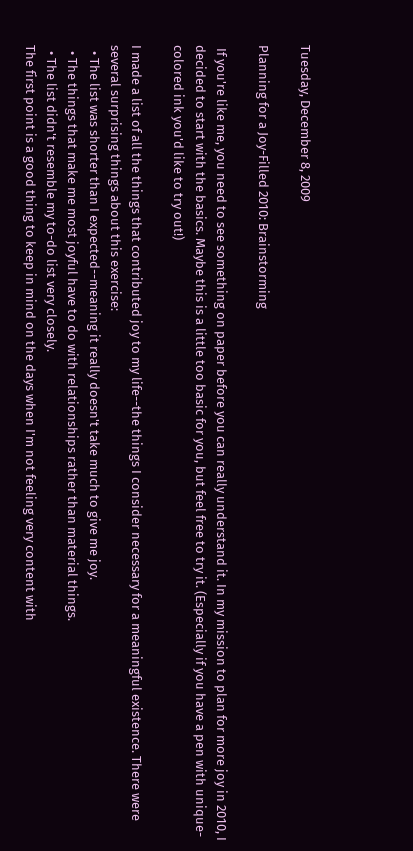Tuesday, December 8, 2009

Planning for a Joy-Filled 2010: Brainstorming

 If you're like me, you need to see something on paper before you can really understand it. In my mission to plan for more joy in 2010, I decided to start with the basics. Maybe this is a little too basic for you, but feel free to try it. (Especially if you have a pen with unique-colored ink you'd like to try out!)

I made a list of all the things that contributed joy to my life--the things I consider necessary for a meaningful existence. There were several surprising things about this exercise:
  • The list was shorter than I expected--meaning it really doesn't take much to give me joy.
  • The things that make me most joyful have to do with relationships rather than material things.
  • The list didn't resemble my to-do list very closely.
The first point is a good thing to keep in mind on the days when I'm not feeling very content with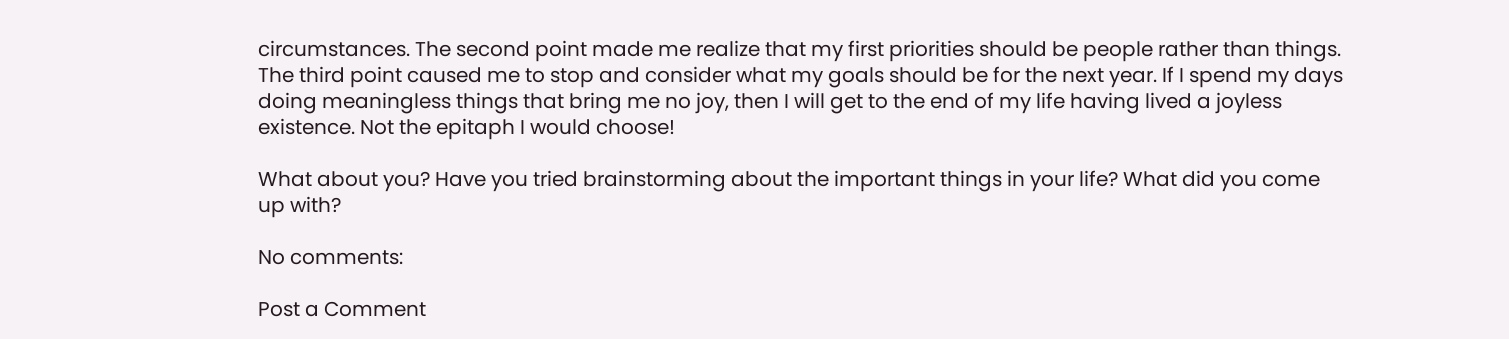circumstances. The second point made me realize that my first priorities should be people rather than things. The third point caused me to stop and consider what my goals should be for the next year. If I spend my days doing meaningless things that bring me no joy, then I will get to the end of my life having lived a joyless existence. Not the epitaph I would choose!

What about you? Have you tried brainstorming about the important things in your life? What did you come up with?

No comments:

Post a Comment